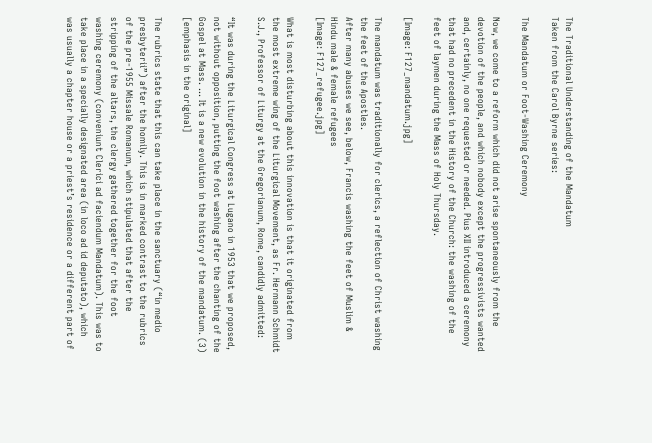The Traditional Understanding of the Mandatum
Taken from the Carol Byrne series:

The Mandatum or Foot-Washing Ceremony

Now, we come to a reform which did not arise spontaneously from the devotion of the people, and which nobody except the progressivists wanted and, certainly, no one requested or needed. Pius XII introduced a ceremony that had no precedent in the History of the Church: the washing of the feet of laymen during the Mass of Holy Thursday.

[Image: F127_mandatum.jpg]

The mandatum was traditionally for clerics, a reflection of Christ washing the feet of the Apostles.
After many abuses we see, below, Francis washing the feet of Muslim & Hindu male & female refugees
[Image: F127_refugee.jpg]

What is most disturbing about this innovation is that it originated from the most extreme wing of the Liturgical Movement, as Fr. Hermann Schmidt S.J., Professor of Liturgy at the Gregorianum, Rome, candidly admitted:

“It was during the Liturgical Congress at Lugano in 1953 that we proposed, not without opposition, putting the foot washing after the chanting of the Gospel at Mass. … It is a new evolution in the history of the mandatum. (3) [emphasis in the original]

The rubrics state that this can take place in the sanctuary (“in medio presbyterii”) after the homily. This is in marked contrast to the rubrics of the pre-1955 Missale Romanum, which stipulated that after the stripping of the altars, the clergy gathered together for the foot washing ceremony (conveniunt Clerici ad faciendum Mandatum). This was to take place in a specially designated area (in loco ad id deputato), which was usually a chapter house or a priest’s residence or a different part of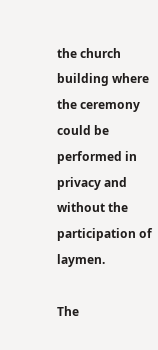the church building where the ceremony could be performed in privacy and without the participation of laymen.

The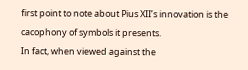first point to note about Pius XII’s innovation is the cacophony of symbols it presents.
In fact, when viewed against the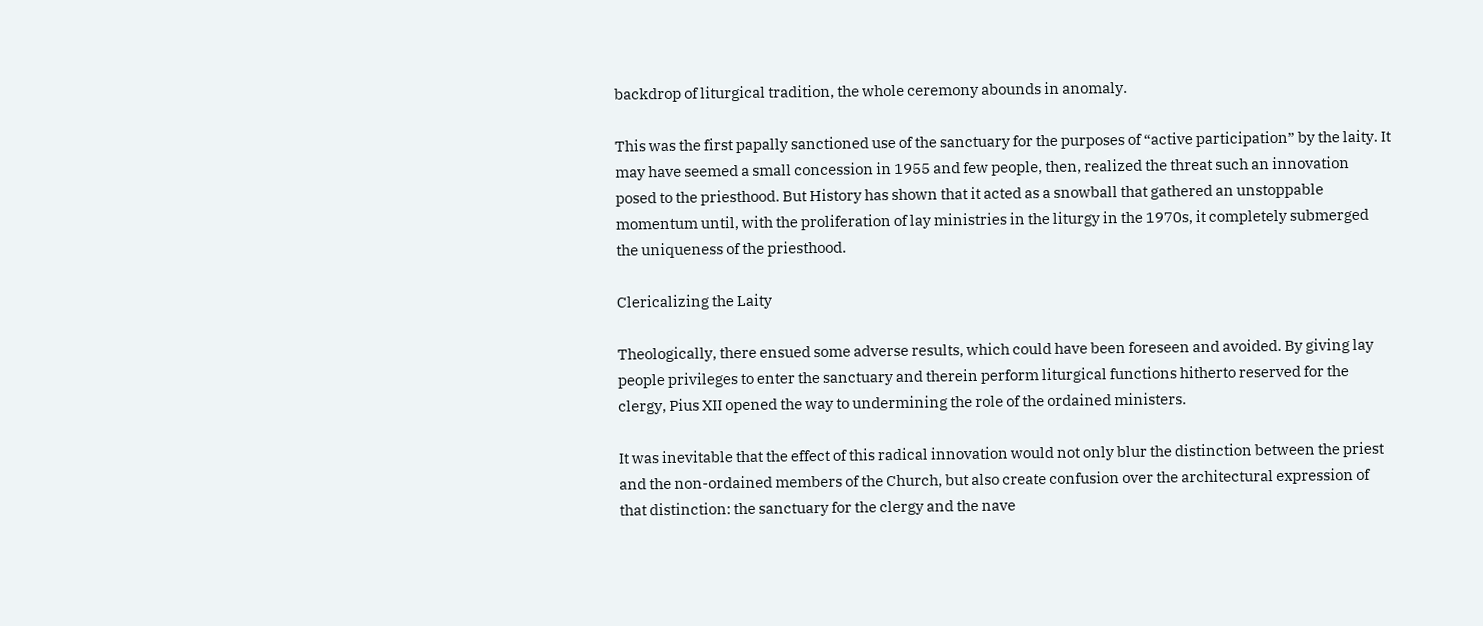backdrop of liturgical tradition, the whole ceremony abounds in anomaly.

This was the first papally sanctioned use of the sanctuary for the purposes of “active participation” by the laity. It may have seemed a small concession in 1955 and few people, then, realized the threat such an innovation posed to the priesthood. But History has shown that it acted as a snowball that gathered an unstoppable momentum until, with the proliferation of lay ministries in the liturgy in the 1970s, it completely submerged the uniqueness of the priesthood.

Clericalizing the Laity

Theologically, there ensued some adverse results, which could have been foreseen and avoided. By giving lay people privileges to enter the sanctuary and therein perform liturgical functions hitherto reserved for the clergy, Pius XII opened the way to undermining the role of the ordained ministers.

It was inevitable that the effect of this radical innovation would not only blur the distinction between the priest and the non-ordained members of the Church, but also create confusion over the architectural expression of that distinction: the sanctuary for the clergy and the nave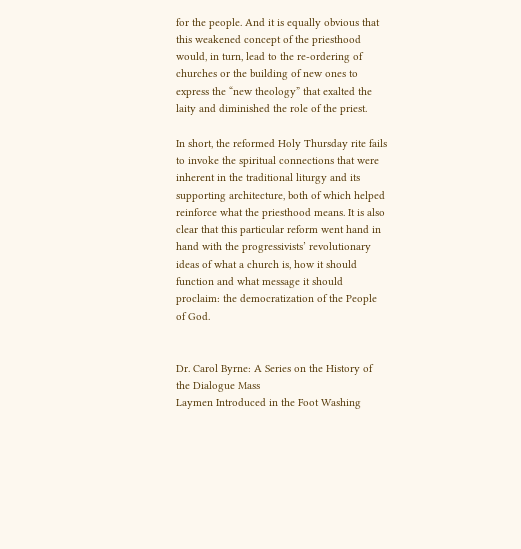for the people. And it is equally obvious that this weakened concept of the priesthood would, in turn, lead to the re-ordering of churches or the building of new ones to express the “new theology” that exalted the laity and diminished the role of the priest.

In short, the reformed Holy Thursday rite fails to invoke the spiritual connections that were inherent in the traditional liturgy and its supporting architecture, both of which helped reinforce what the priesthood means. It is also clear that this particular reform went hand in hand with the progressivists’ revolutionary ideas of what a church is, how it should function and what message it should proclaim: the democratization of the People of God.


Dr. Carol Byrne: A Series on the History of the Dialogue Mass
Laymen Introduced in the Foot Washing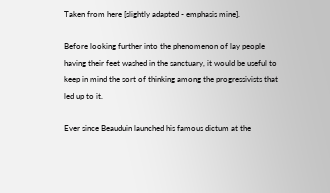Taken from here [slightly adapted - emphasis mine].

Before looking further into the phenomenon of lay people having their feet washed in the sanctuary, it would be useful to keep in mind the sort of thinking among the progressivists that led up to it.

Ever since Beauduin launched his famous dictum at the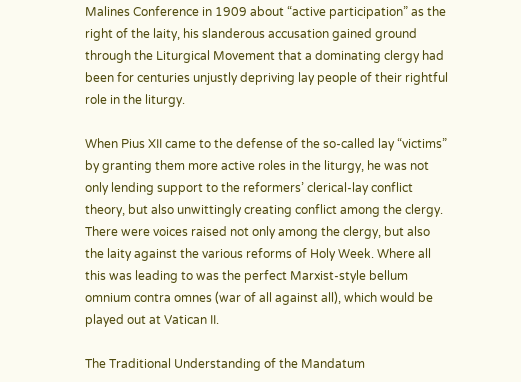Malines Conference in 1909 about “active participation” as the right of the laity, his slanderous accusation gained ground through the Liturgical Movement that a dominating clergy had been for centuries unjustly depriving lay people of their rightful role in the liturgy.

When Pius XII came to the defense of the so-called lay “victims” by granting them more active roles in the liturgy, he was not only lending support to the reformers’ clerical-lay conflict theory, but also unwittingly creating conflict among the clergy. There were voices raised not only among the clergy, but also the laity against the various reforms of Holy Week. Where all this was leading to was the perfect Marxist-style bellum omnium contra omnes (war of all against all), which would be played out at Vatican II.

The Traditional Understanding of the Mandatum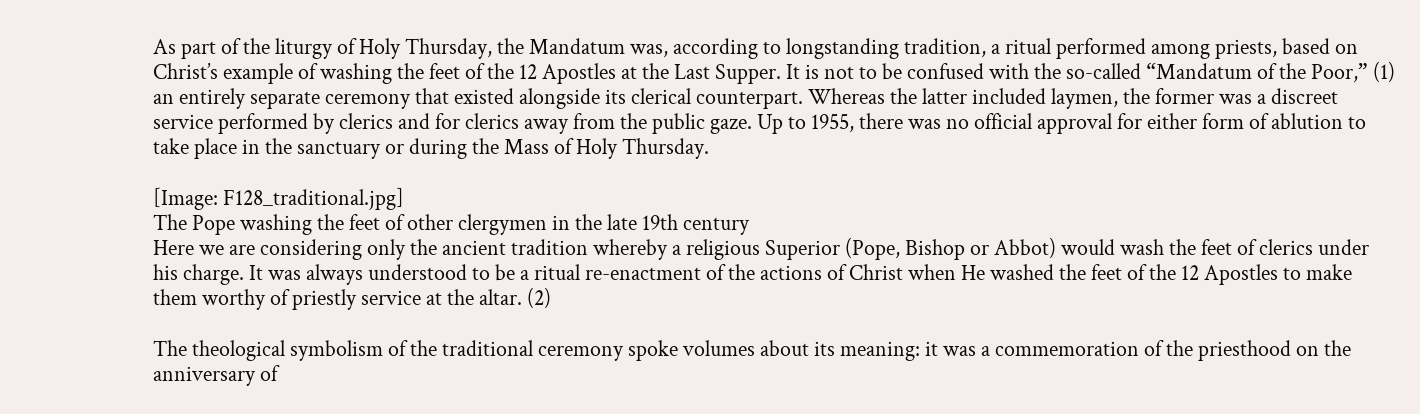As part of the liturgy of Holy Thursday, the Mandatum was, according to longstanding tradition, a ritual performed among priests, based on Christ’s example of washing the feet of the 12 Apostles at the Last Supper. It is not to be confused with the so-called “Mandatum of the Poor,” (1) an entirely separate ceremony that existed alongside its clerical counterpart. Whereas the latter included laymen, the former was a discreet service performed by clerics and for clerics away from the public gaze. Up to 1955, there was no official approval for either form of ablution to take place in the sanctuary or during the Mass of Holy Thursday.

[Image: F128_traditional.jpg]
The Pope washing the feet of other clergymen in the late 19th century
Here we are considering only the ancient tradition whereby a religious Superior (Pope, Bishop or Abbot) would wash the feet of clerics under his charge. It was always understood to be a ritual re-enactment of the actions of Christ when He washed the feet of the 12 Apostles to make them worthy of priestly service at the altar. (2)

The theological symbolism of the traditional ceremony spoke volumes about its meaning: it was a commemoration of the priesthood on the anniversary of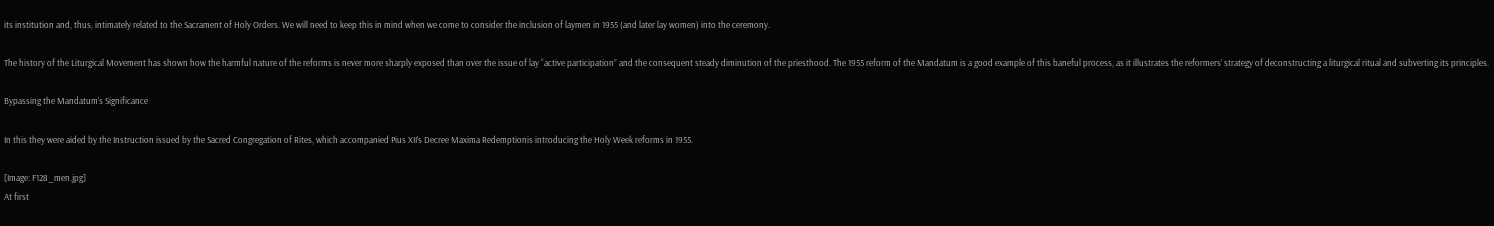its institution and, thus, intimately related to the Sacrament of Holy Orders. We will need to keep this in mind when we come to consider the inclusion of laymen in 1955 (and later lay women) into the ceremony.

The history of the Liturgical Movement has shown how the harmful nature of the reforms is never more sharply exposed than over the issue of lay “active participation” and the consequent steady diminution of the priesthood. The 1955 reform of the Mandatum is a good example of this baneful process, as it illustrates the reformers’ strategy of deconstructing a liturgical ritual and subverting its principles.

Bypassing the Mandatum’s Significance

In this they were aided by the Instruction issued by the Sacred Congregation of Rites, which accompanied Pius XII’s Decree Maxima Redemptionis introducing the Holy Week reforms in 1955.

[Image: F128_men.jpg]
At first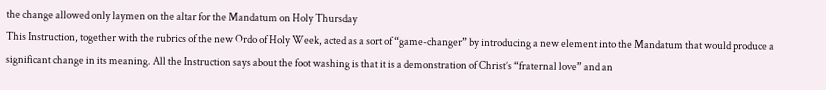the change allowed only laymen on the altar for the Mandatum on Holy Thursday
This Instruction, together with the rubrics of the new Ordo of Holy Week, acted as a sort of “game-changer” by introducing a new element into the Mandatum that would produce a significant change in its meaning. All the Instruction says about the foot washing is that it is a demonstration of Christ’s “fraternal love” and an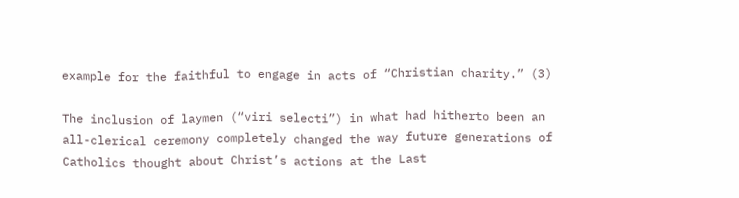example for the faithful to engage in acts of “Christian charity.” (3)

The inclusion of laymen (“viri selecti”) in what had hitherto been an all-clerical ceremony completely changed the way future generations of Catholics thought about Christ’s actions at the Last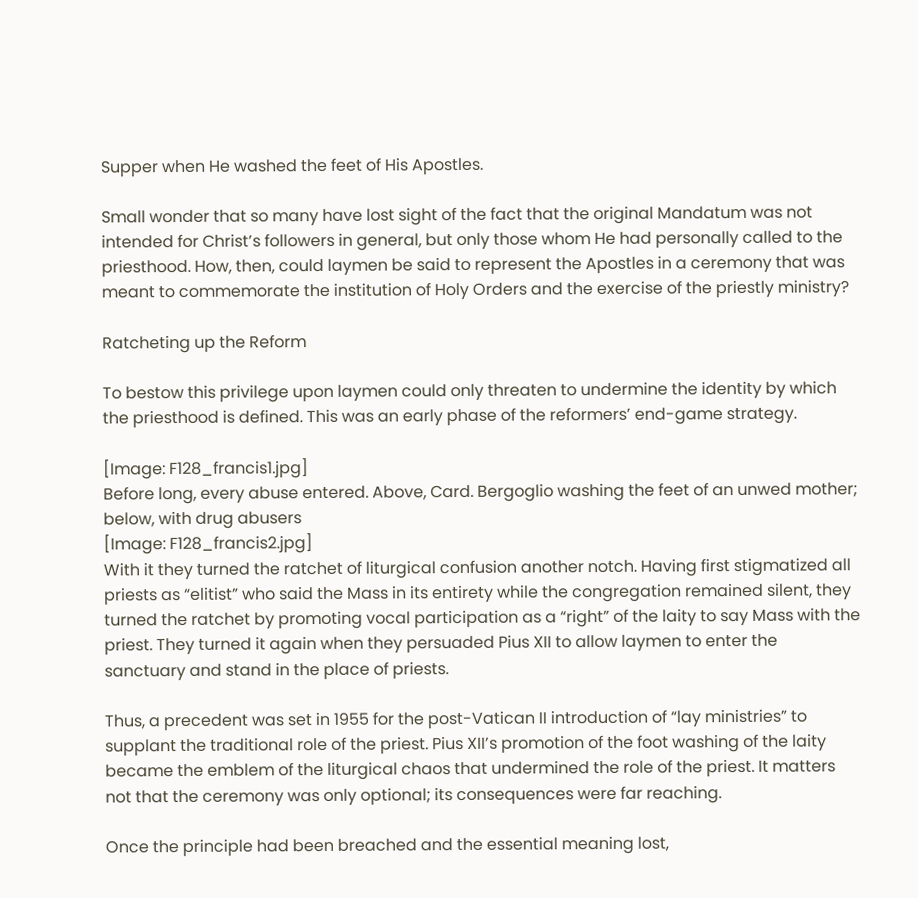Supper when He washed the feet of His Apostles.

Small wonder that so many have lost sight of the fact that the original Mandatum was not intended for Christ’s followers in general, but only those whom He had personally called to the priesthood. How, then, could laymen be said to represent the Apostles in a ceremony that was meant to commemorate the institution of Holy Orders and the exercise of the priestly ministry?

Ratcheting up the Reform

To bestow this privilege upon laymen could only threaten to undermine the identity by which the priesthood is defined. This was an early phase of the reformers’ end-game strategy.

[Image: F128_francis1.jpg]
Before long, every abuse entered. Above, Card. Bergoglio washing the feet of an unwed mother;
below, with drug abusers
[Image: F128_francis2.jpg]
With it they turned the ratchet of liturgical confusion another notch. Having first stigmatized all priests as “elitist” who said the Mass in its entirety while the congregation remained silent, they turned the ratchet by promoting vocal participation as a “right” of the laity to say Mass with the priest. They turned it again when they persuaded Pius XII to allow laymen to enter the sanctuary and stand in the place of priests.

Thus, a precedent was set in 1955 for the post-Vatican II introduction of “lay ministries” to supplant the traditional role of the priest. Pius XII’s promotion of the foot washing of the laity became the emblem of the liturgical chaos that undermined the role of the priest. It matters not that the ceremony was only optional; its consequences were far reaching.

Once the principle had been breached and the essential meaning lost,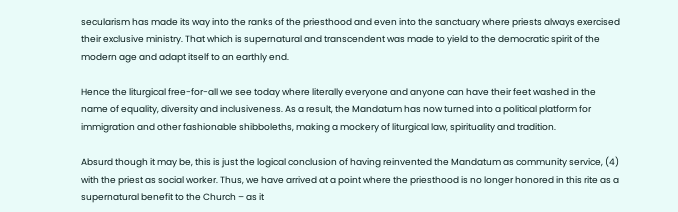secularism has made its way into the ranks of the priesthood and even into the sanctuary where priests always exercised their exclusive ministry. That which is supernatural and transcendent was made to yield to the democratic spirit of the modern age and adapt itself to an earthly end.

Hence the liturgical free-for-all we see today where literally everyone and anyone can have their feet washed in the name of equality, diversity and inclusiveness. As a result, the Mandatum has now turned into a political platform for immigration and other fashionable shibboleths, making a mockery of liturgical law, spirituality and tradition.

Absurd though it may be, this is just the logical conclusion of having reinvented the Mandatum as community service, (4) with the priest as social worker. Thus, we have arrived at a point where the priesthood is no longer honored in this rite as a supernatural benefit to the Church – as it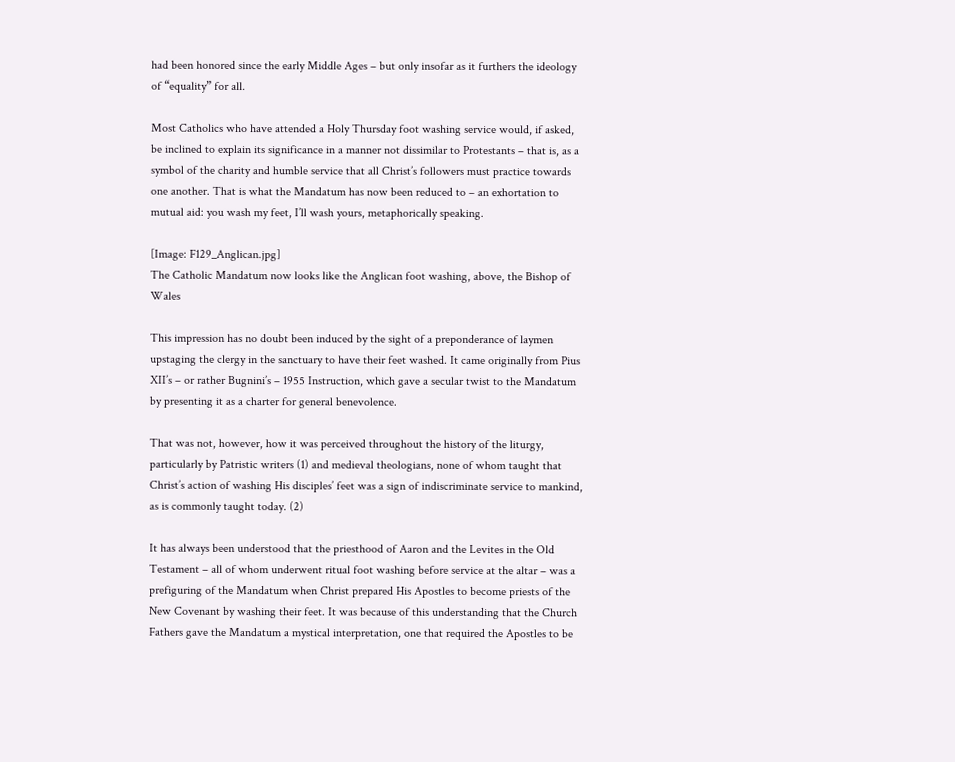had been honored since the early Middle Ages – but only insofar as it furthers the ideology of “equality” for all.

Most Catholics who have attended a Holy Thursday foot washing service would, if asked, be inclined to explain its significance in a manner not dissimilar to Protestants – that is, as a symbol of the charity and humble service that all Christ’s followers must practice towards one another. That is what the Mandatum has now been reduced to – an exhortation to mutual aid: you wash my feet, I’ll wash yours, metaphorically speaking.

[Image: F129_Anglican.jpg]
The Catholic Mandatum now looks like the Anglican foot washing, above, the Bishop of Wales

This impression has no doubt been induced by the sight of a preponderance of laymen upstaging the clergy in the sanctuary to have their feet washed. It came originally from Pius XII’s – or rather Bugnini’s – 1955 Instruction, which gave a secular twist to the Mandatum by presenting it as a charter for general benevolence.

That was not, however, how it was perceived throughout the history of the liturgy, particularly by Patristic writers (1) and medieval theologians, none of whom taught that Christ’s action of washing His disciples’ feet was a sign of indiscriminate service to mankind, as is commonly taught today. (2)

It has always been understood that the priesthood of Aaron and the Levites in the Old Testament – all of whom underwent ritual foot washing before service at the altar – was a prefiguring of the Mandatum when Christ prepared His Apostles to become priests of the New Covenant by washing their feet. It was because of this understanding that the Church Fathers gave the Mandatum a mystical interpretation, one that required the Apostles to be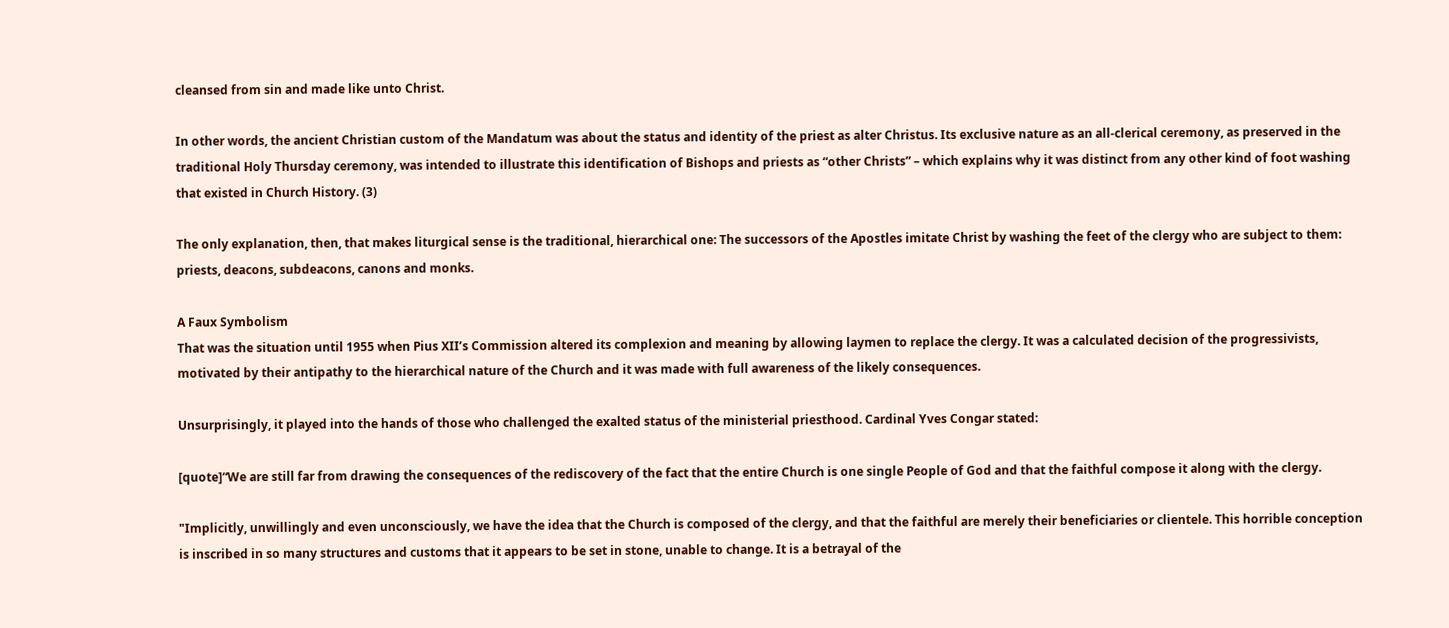cleansed from sin and made like unto Christ.

In other words, the ancient Christian custom of the Mandatum was about the status and identity of the priest as alter Christus. Its exclusive nature as an all-clerical ceremony, as preserved in the traditional Holy Thursday ceremony, was intended to illustrate this identification of Bishops and priests as “other Christs” – which explains why it was distinct from any other kind of foot washing that existed in Church History. (3)

The only explanation, then, that makes liturgical sense is the traditional, hierarchical one: The successors of the Apostles imitate Christ by washing the feet of the clergy who are subject to them: priests, deacons, subdeacons, canons and monks.

A Faux Symbolism
That was the situation until 1955 when Pius XII’s Commission altered its complexion and meaning by allowing laymen to replace the clergy. It was a calculated decision of the progressivists, motivated by their antipathy to the hierarchical nature of the Church and it was made with full awareness of the likely consequences.

Unsurprisingly, it played into the hands of those who challenged the exalted status of the ministerial priesthood. Cardinal Yves Congar stated:

[quote]“We are still far from drawing the consequences of the rediscovery of the fact that the entire Church is one single People of God and that the faithful compose it along with the clergy.

"Implicitly, unwillingly and even unconsciously, we have the idea that the Church is composed of the clergy, and that the faithful are merely their beneficiaries or clientele. This horrible conception is inscribed in so many structures and customs that it appears to be set in stone, unable to change. It is a betrayal of the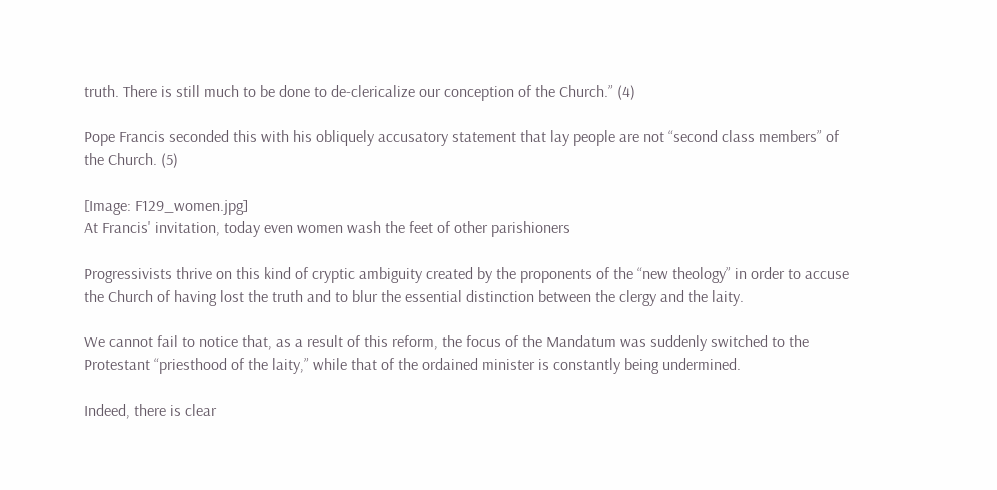truth. There is still much to be done to de-clericalize our conception of the Church.” (4)

Pope Francis seconded this with his obliquely accusatory statement that lay people are not “second class members” of the Church. (5)

[Image: F129_women.jpg]
At Francis' invitation, today even women wash the feet of other parishioners

Progressivists thrive on this kind of cryptic ambiguity created by the proponents of the “new theology” in order to accuse the Church of having lost the truth and to blur the essential distinction between the clergy and the laity.

We cannot fail to notice that, as a result of this reform, the focus of the Mandatum was suddenly switched to the Protestant “priesthood of the laity,” while that of the ordained minister is constantly being undermined.

Indeed, there is clear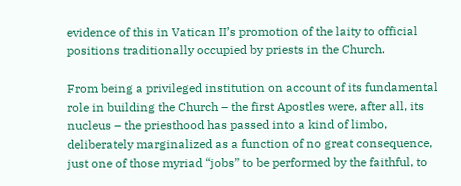evidence of this in Vatican II’s promotion of the laity to official positions traditionally occupied by priests in the Church.

From being a privileged institution on account of its fundamental role in building the Church – the first Apostles were, after all, its nucleus – the priesthood has passed into a kind of limbo, deliberately marginalized as a function of no great consequence, just one of those myriad “jobs” to be performed by the faithful, to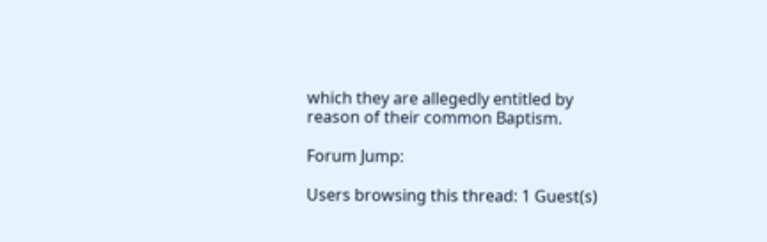which they are allegedly entitled by reason of their common Baptism.

Forum Jump:

Users browsing this thread: 1 Guest(s)